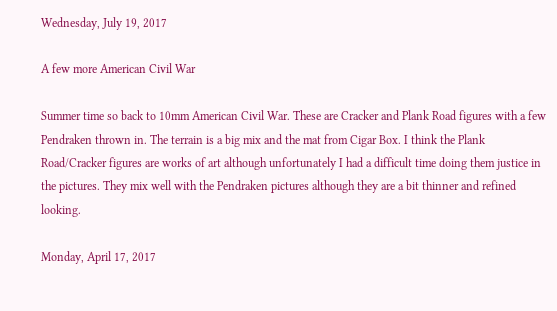Wednesday, July 19, 2017

A few more American Civil War

Summer time so back to 10mm American Civil War. These are Cracker and Plank Road figures with a few Pendraken thrown in. The terrain is a big mix and the mat from Cigar Box. I think the Plank Road/Cracker figures are works of art although unfortunately I had a difficult time doing them justice in the pictures. They mix well with the Pendraken pictures although they are a bit thinner and refined looking.

Monday, April 17, 2017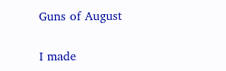Guns of August

I made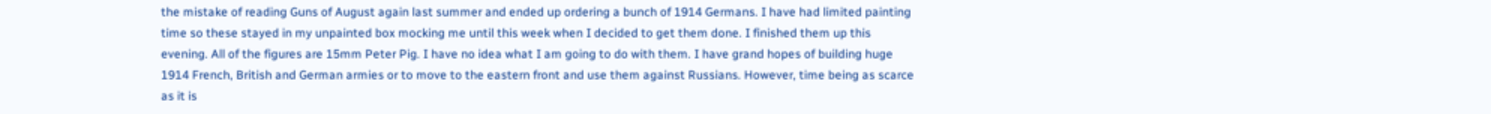the mistake of reading Guns of August again last summer and ended up ordering a bunch of 1914 Germans. I have had limited painting time so these stayed in my unpainted box mocking me until this week when I decided to get them done. I finished them up this evening. All of the figures are 15mm Peter Pig. I have no idea what I am going to do with them. I have grand hopes of building huge 1914 French, British and German armies or to move to the eastern front and use them against Russians. However, time being as scarce as it is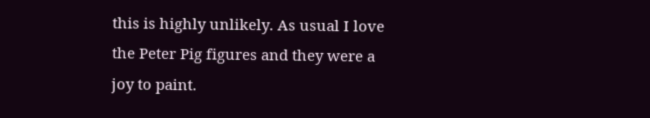this is highly unlikely. As usual I love the Peter Pig figures and they were a joy to paint.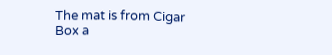The mat is from Cigar Box a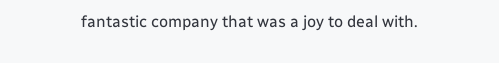fantastic company that was a joy to deal with.